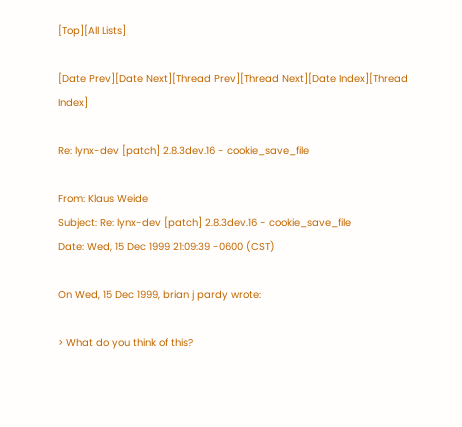[Top][All Lists]

[Date Prev][Date Next][Thread Prev][Thread Next][Date Index][Thread Index]

Re: lynx-dev [patch] 2.8.3dev.16 - cookie_save_file

From: Klaus Weide
Subject: Re: lynx-dev [patch] 2.8.3dev.16 - cookie_save_file
Date: Wed, 15 Dec 1999 21:09:39 -0600 (CST)

On Wed, 15 Dec 1999, brian j pardy wrote:

> What do you think of this?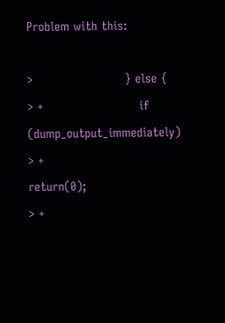Problem with this:

>                       } else {
> +                        if (dump_output_immediately)
> +                            return(0);
> +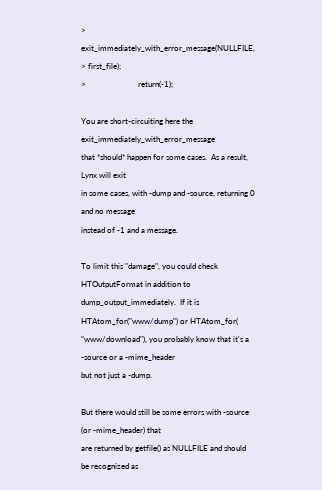>                          exit_immediately_with_error_message(NULLFILE,
> first_file);
>                          return(-1);

You are short-circuiting here the exit_immediately_with_error_message
that *should* happen for some cases.  As a result, Lynx will exit
in some cases, with -dump and -source, returning 0 and no message
instead of -1 and a message.

To limit this "damage", you could check HTOutputFormat in addition to
dump_output_immediately.  If it is HTAtom_for("www/dump") or HTAtom_for(
"www/download"), you probably know that it's a -source or a -mime_header
but not just a -dump.

But there would still be some errors with -source (or -mime_header) that
are returned by getfile() as NULLFILE and should be recognized as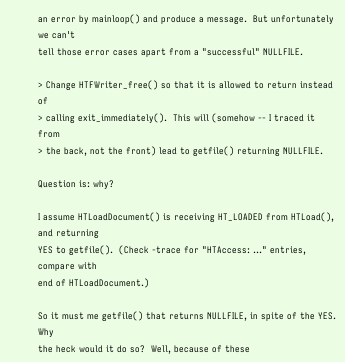an error by mainloop() and produce a message.  But unfortunately we can't
tell those error cases apart from a "successful" NULLFILE.

> Change HTFWriter_free() so that it is allowed to return instead of
> calling exit_immediately().  This will (somehow -- I traced it from
> the back, not the front) lead to getfile() returning NULLFILE.

Question is: why?

I assume HTLoadDocument() is receiving HT_LOADED from HTLoad(), and returning
YES to getfile().  (Check -trace for "HTAccess: ..." entries, compare with
end of HTLoadDocument.)

So it must me getfile() that returns NULLFILE, in spite of the YES.  Why
the heck would it do so?  Well, because of these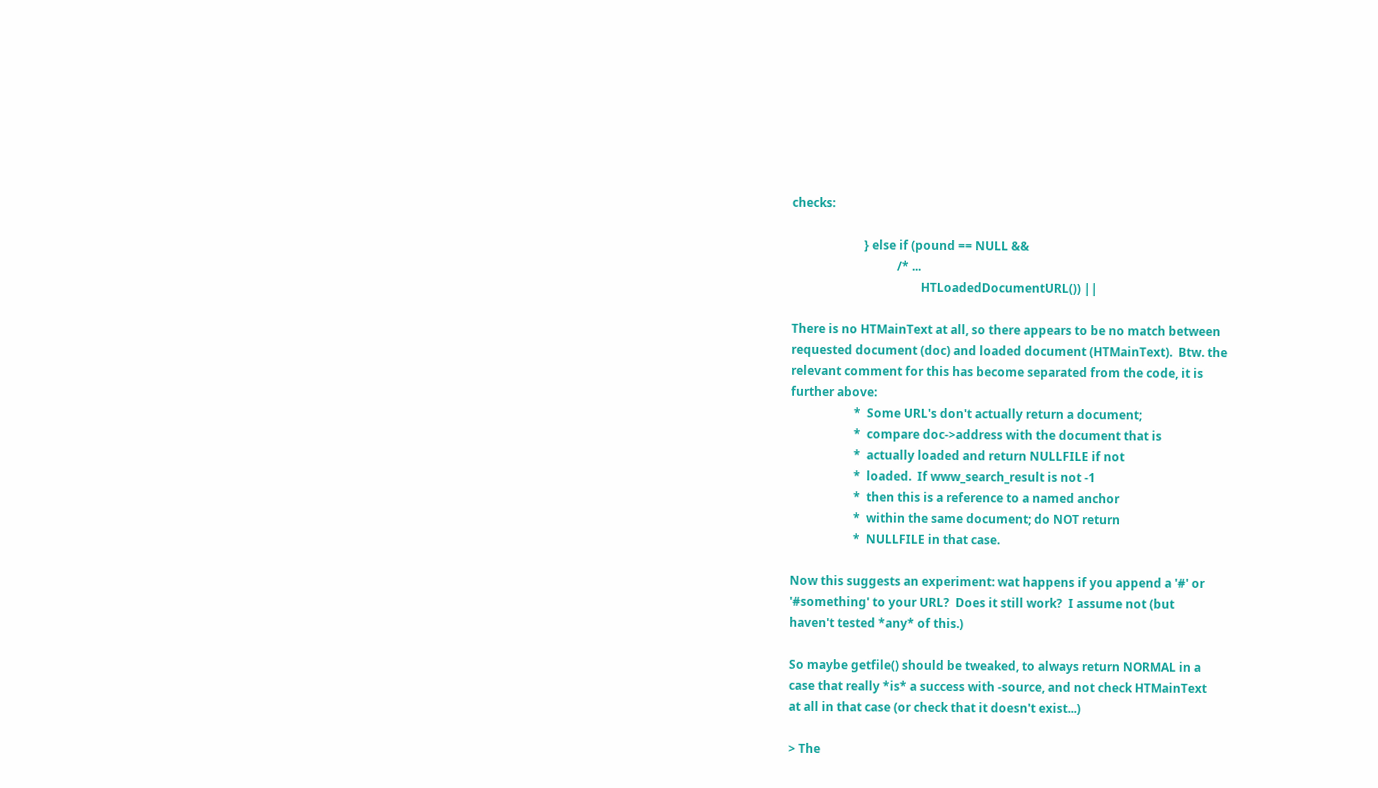checks:

                        } else if (pound == NULL &&
                                   /* ...
                                           HTLoadedDocumentURL()) ||

There is no HTMainText at all, so there appears to be no match between
requested document (doc) and loaded document (HTMainText).  Btw. the
relevant comment for this has become separated from the code, it is
further above:
                     *  Some URL's don't actually return a document;
                     *  compare doc->address with the document that is
                     *  actually loaded and return NULLFILE if not
                     *  loaded.  If www_search_result is not -1
                     *  then this is a reference to a named anchor
                     *  within the same document; do NOT return
                     *  NULLFILE in that case.

Now this suggests an experiment: wat happens if you append a '#' or
'#something' to your URL?  Does it still work?  I assume not (but
haven't tested *any* of this.)

So maybe getfile() should be tweaked, to always return NORMAL in a
case that really *is* a success with -source, and not check HTMainText
at all in that case (or check that it doesn't exist...)

> The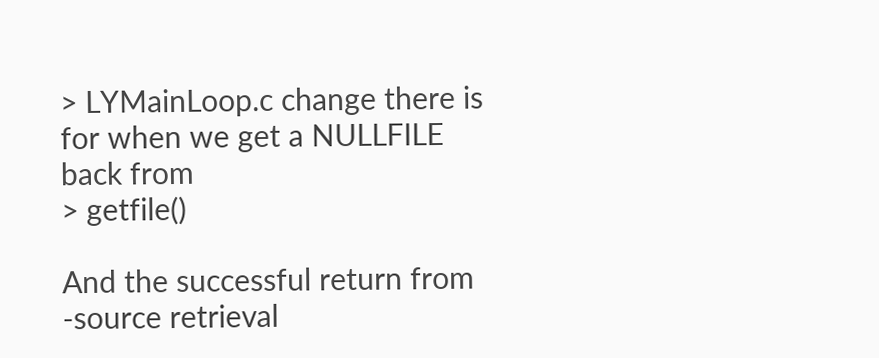> LYMainLoop.c change there is for when we get a NULLFILE back from
> getfile()

And the successful return from -source retrieval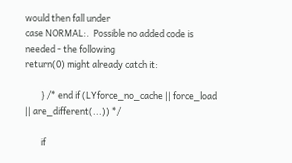would then fall under
case NORMAL:.  Possible no added code is needed - the following
return(0) might already catch it:

        } /* end if (LYforce_no_cache || force_load || are_different(...)) */

        if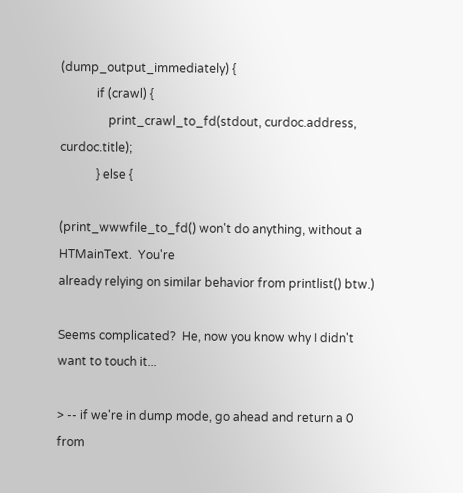(dump_output_immediately) {
            if (crawl) {
                print_crawl_to_fd(stdout, curdoc.address, curdoc.title);
            } else {

(print_wwwfile_to_fd() won't do anything, without a HTMainText.  You're
already relying on similar behavior from printlist() btw.)

Seems complicated?  He, now you know why I didn't want to touch it...

> -- if we're in dump mode, go ahead and return a 0 from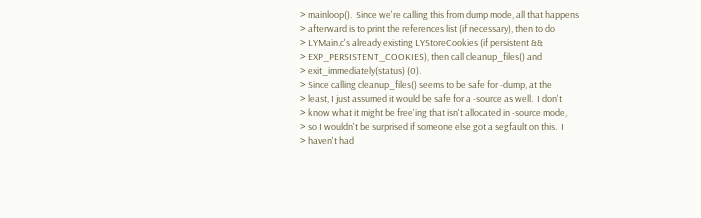> mainloop().  Since we're calling this from dump mode, all that happens
> afterward is to print the references list (if necessary), then to do
> LYMain.c's already existing LYStoreCookies (if persistent &&
> EXP_PERSISTENT_COOKIES), then call cleanup_files() and
> exit_immediately(status) (0).
> Since calling cleanup_files() seems to be safe for -dump, at the
> least, I just assumed it would be safe for a -source as well.  I don't
> know what it might be free'ing that isn't allocated in -source mode,
> so I wouldn't be surprised if someone else got a segfault on this.  I
> haven't had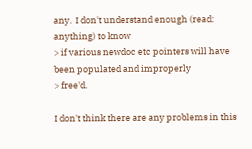any.  I don't understand enough (read: anything) to know
> if various newdoc etc pointers will have been populated and improperly
> free'd.

I don't think there are any problems in this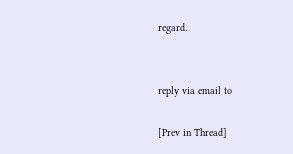regard.


reply via email to

[Prev in Thread]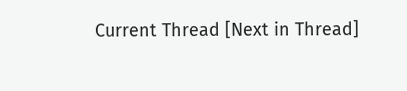Current Thread [Next in Thread]